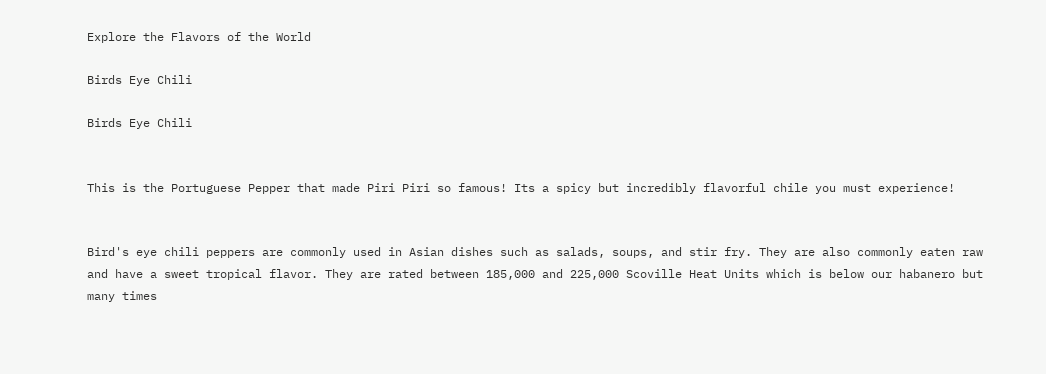Explore the Flavors of the World

Birds Eye Chili

Birds Eye Chili


This is the Portuguese Pepper that made Piri Piri so famous! Its a spicy but incredibly flavorful chile you must experience!


Bird's eye chili peppers are commonly used in Asian dishes such as salads, soups, and stir fry. They are also commonly eaten raw and have a sweet tropical flavor. They are rated between 185,000 and 225,000 Scoville Heat Units which is below our habanero but many times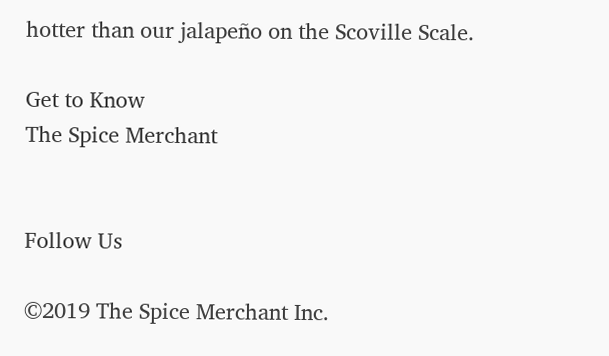hotter than our jalapeño on the Scoville Scale.

Get to Know
The Spice Merchant


Follow Us

©2019 The Spice Merchant Inc.